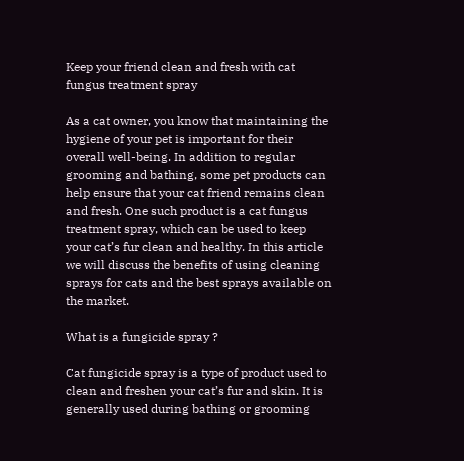Keep your friend clean and fresh with cat fungus treatment spray

As a cat owner, you know that maintaining the hygiene of your pet is important for their overall well-being. In addition to regular grooming and bathing, some pet products can help ensure that your cat friend remains clean and fresh. One such product is a cat fungus treatment spray, which can be used to keep your cat’s fur clean and healthy. In this article we will discuss the benefits of using cleaning sprays for cats and the best sprays available on the market.

What is a fungicide spray ?

Cat fungicide spray is a type of product used to clean and freshen your cat’s fur and skin. It is generally used during bathing or grooming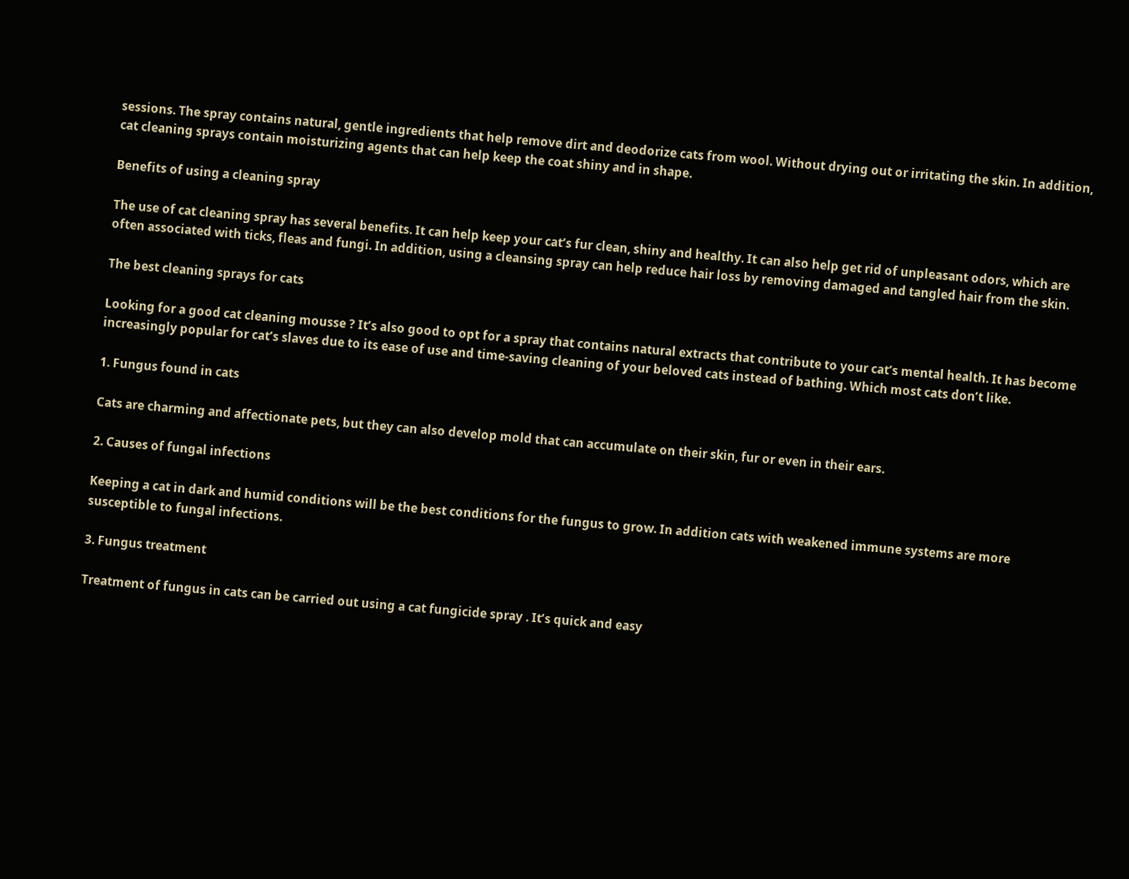sessions. The spray contains natural, gentle ingredients that help remove dirt and deodorize cats from wool. Without drying out or irritating the skin. In addition, cat cleaning sprays contain moisturizing agents that can help keep the coat shiny and in shape.

Benefits of using a cleaning spray

The use of cat cleaning spray has several benefits. It can help keep your cat’s fur clean, shiny and healthy. It can also help get rid of unpleasant odors, which are often associated with ticks, fleas and fungi. In addition, using a cleansing spray can help reduce hair loss by removing damaged and tangled hair from the skin.

The best cleaning sprays for cats

Looking for a good cat cleaning mousse ? It’s also good to opt for a spray that contains natural extracts that contribute to your cat’s mental health. It has become increasingly popular for cat’s slaves due to its ease of use and time-saving cleaning of your beloved cats instead of bathing. Which most cats don’t like.

1. Fungus found in cats

Cats are charming and affectionate pets, but they can also develop mold that can accumulate on their skin, fur or even in their ears.

2. Causes of fungal infections

Keeping a cat in dark and humid conditions will be the best conditions for the fungus to grow. In addition cats with weakened immune systems are more susceptible to fungal infections.

3. Fungus treatment

Treatment of fungus in cats can be carried out using a cat fungicide spray . It’s quick and easy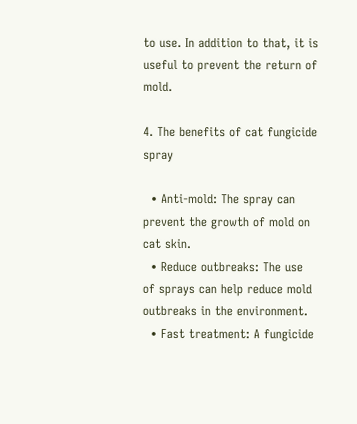to use. In addition to that, it is useful to prevent the return of mold.

4. The benefits of cat fungicide spray

  • Anti-mold: The spray can prevent the growth of mold on cat skin.
  • Reduce outbreaks: The use of sprays can help reduce mold outbreaks in the environment.
  • Fast treatment: A fungicide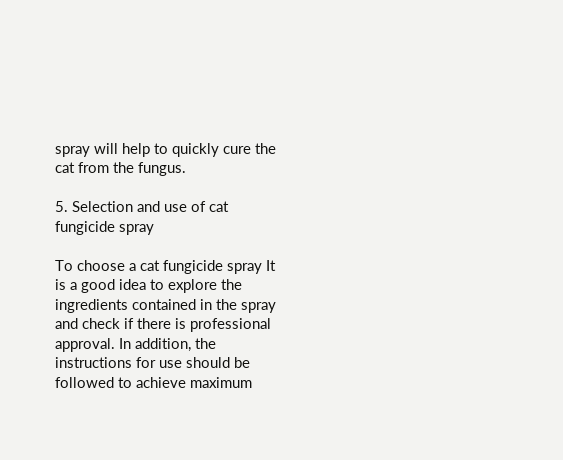spray will help to quickly cure the cat from the fungus.

5. Selection and use of cat fungicide spray

To choose a cat fungicide spray It is a good idea to explore the ingredients contained in the spray and check if there is professional approval. In addition, the instructions for use should be followed to achieve maximum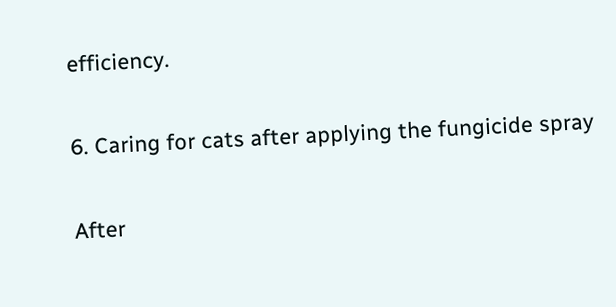efficiency.

6. Caring for cats after applying the fungicide spray

After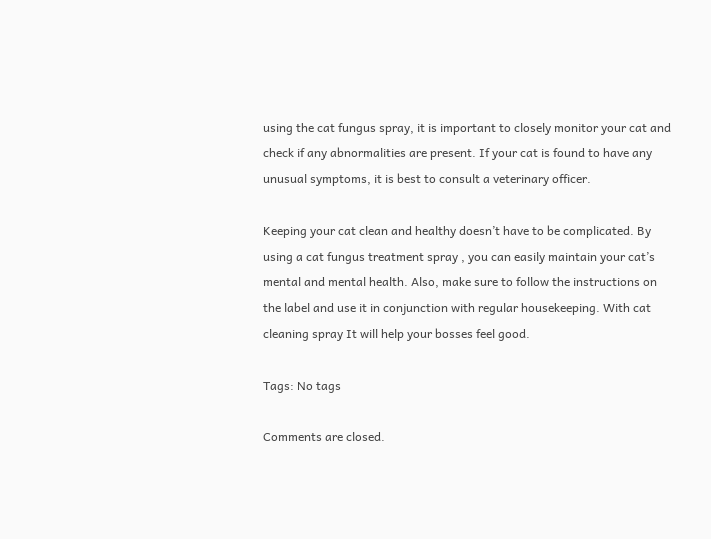using the cat fungus spray, it is important to closely monitor your cat and check if any abnormalities are present. If your cat is found to have any unusual symptoms, it is best to consult a veterinary officer.

Keeping your cat clean and healthy doesn’t have to be complicated. By using a cat fungus treatment spray , you can easily maintain your cat’s mental and mental health. Also, make sure to follow the instructions on the label and use it in conjunction with regular housekeeping. With cat cleaning spray It will help your bosses feel good.

Tags: No tags

Comments are closed.